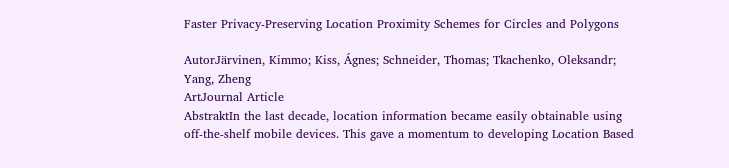Faster Privacy-Preserving Location Proximity Schemes for Circles and Polygons

AutorJärvinen, Kimmo; Kiss, Ágnes; Schneider, Thomas; Tkachenko, Oleksandr; Yang, Zheng
ArtJournal Article
AbstraktIn the last decade, location information became easily obtainable using off-the-shelf mobile devices. This gave a momentum to developing Location Based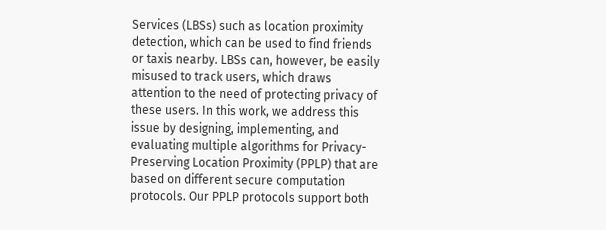Services (LBSs) such as location proximity detection, which can be used to find friends or taxis nearby. LBSs can, however, be easily misused to track users, which draws attention to the need of protecting privacy of these users. In this work, we address this issue by designing, implementing, and evaluating multiple algorithms for Privacy-Preserving Location Proximity (PPLP) that are based on different secure computation protocols. Our PPLP protocols support both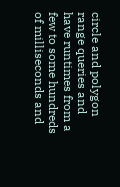circle and polygon range queries and have runtimes from a few to some hundreds of milliseconds and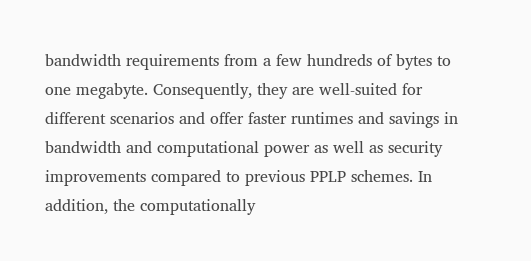bandwidth requirements from a few hundreds of bytes to one megabyte. Consequently, they are well-suited for different scenarios and offer faster runtimes and savings in bandwidth and computational power as well as security improvements compared to previous PPLP schemes. In addition, the computationally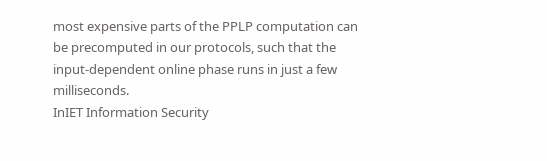most expensive parts of the PPLP computation can be precomputed in our protocols, such that the input-dependent online phase runs in just a few milliseconds.
InIET Information Security